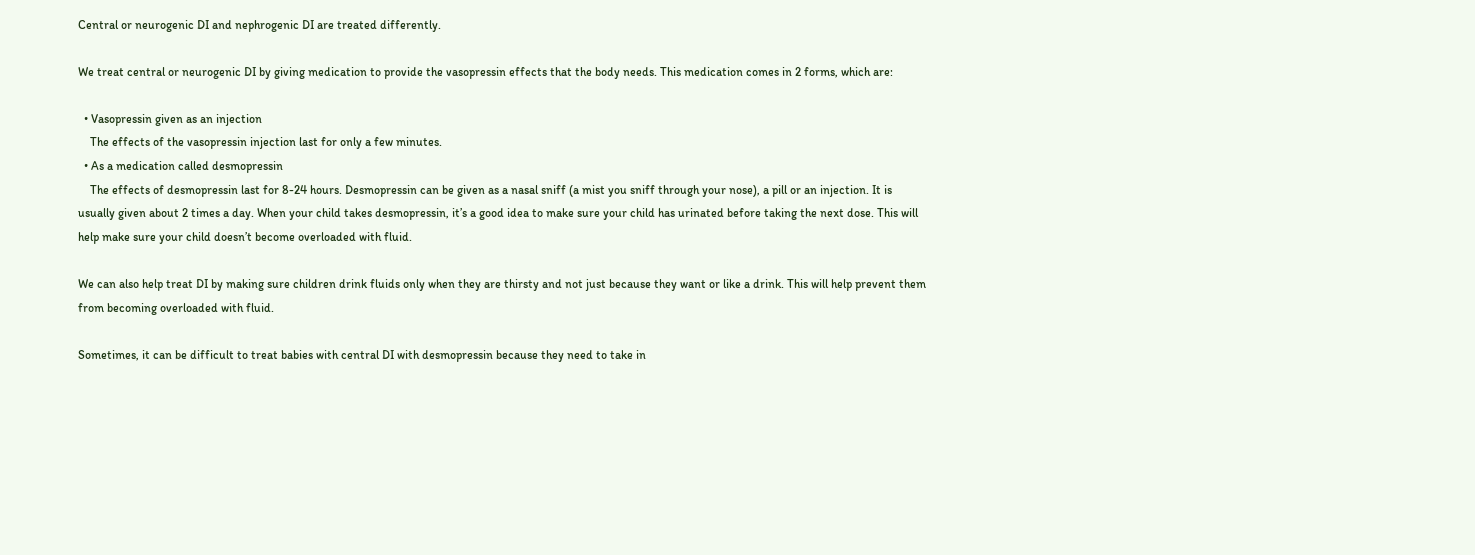Central or neurogenic DI and nephrogenic DI are treated differently.

We treat central or neurogenic DI by giving medication to provide the vasopressin effects that the body needs. This medication comes in 2 forms, which are:

  • Vasopressin given as an injection
    The effects of the vasopressin injection last for only a few minutes.
  • As a medication called desmopressin
    The effects of desmopressin last for 8-24 hours. Desmopressin can be given as a nasal sniff (a mist you sniff through your nose), a pill or an injection. It is usually given about 2 times a day. When your child takes desmopressin, it’s a good idea to make sure your child has urinated before taking the next dose. This will help make sure your child doesn’t become overloaded with fluid.

We can also help treat DI by making sure children drink fluids only when they are thirsty and not just because they want or like a drink. This will help prevent them from becoming overloaded with fluid.

Sometimes, it can be difficult to treat babies with central DI with desmopressin because they need to take in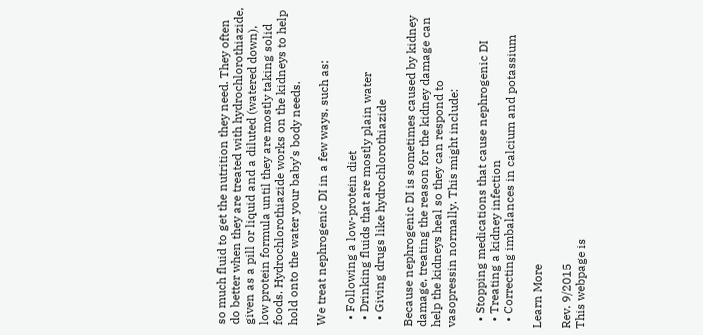so much fluid to get the nutrition they need. They often do better when they are treated with hydrochlorothiazide, given as a pill or liquid and a diluted (watered down), low protein formula until they are mostly taking solid foods. Hydrochlorothiazide works on the kidneys to help hold onto the water your baby’s body needs.

We treat nephrogenic DI in a few ways, such as:

  • Following a low-protein diet
  • Drinking fluids that are mostly plain water
  • Giving drugs like hydrochlorothiazide

Because nephrogenic DI is sometimes caused by kidney damage, treating the reason for the kidney damage can help the kidneys heal so they can respond to vasopressin normally. This might include:

  • Stopping medications that cause nephrogenic DI
  • Treating a kidney infection
  • Correcting imbalances in calcium and potassium

Learn More

Rev. 9/2015
This webpage is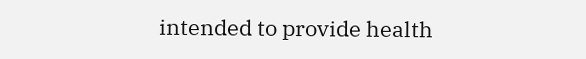intended to provide health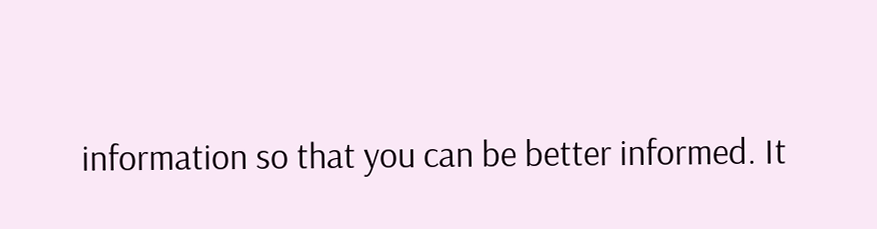information so that you can be better informed. It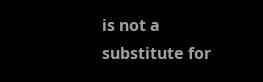is not a substitute for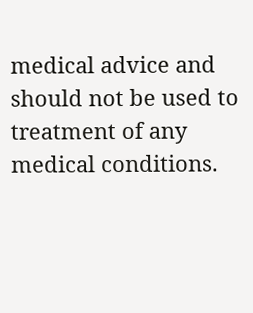medical advice and should not be used to treatment of any medical conditions.